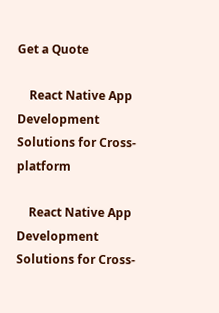Get a Quote

    React Native App Development Solutions for Cross-platform

    React Native App Development Solutions for Cross-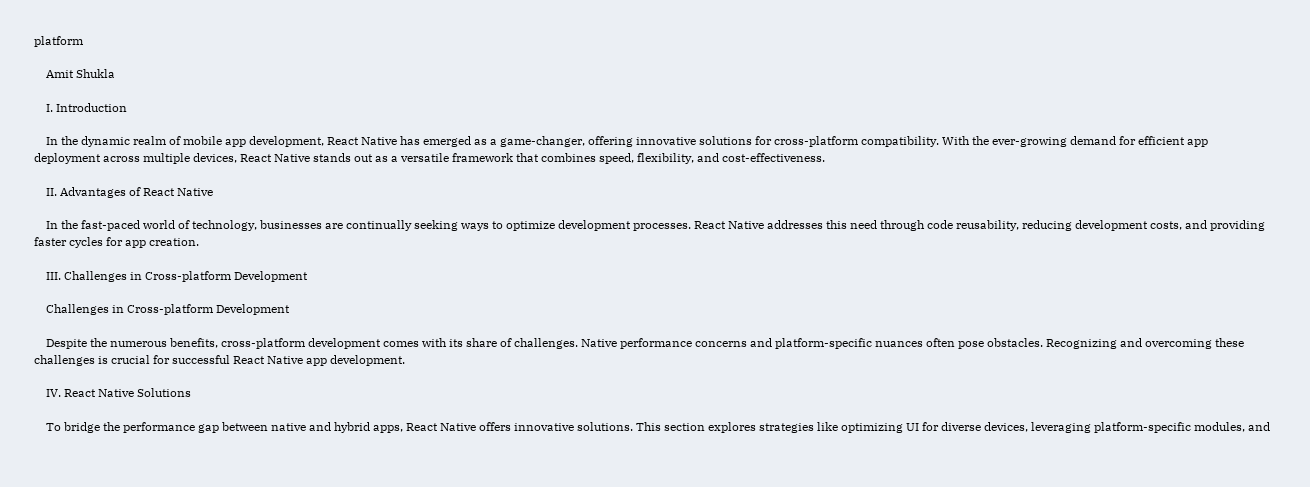platform

    Amit Shukla

    I. Introduction

    In the dynamic realm of mobile app development, React Native has emerged as a game-changer, offering innovative solutions for cross-platform compatibility. With the ever-growing demand for efficient app deployment across multiple devices, React Native stands out as a versatile framework that combines speed, flexibility, and cost-effectiveness.

    II. Advantages of React Native

    In the fast-paced world of technology, businesses are continually seeking ways to optimize development processes. React Native addresses this need through code reusability, reducing development costs, and providing faster cycles for app creation.

    III. Challenges in Cross-platform Development

    Challenges in Cross-platform Development

    Despite the numerous benefits, cross-platform development comes with its share of challenges. Native performance concerns and platform-specific nuances often pose obstacles. Recognizing and overcoming these challenges is crucial for successful React Native app development.

    IV. React Native Solutions

    To bridge the performance gap between native and hybrid apps, React Native offers innovative solutions. This section explores strategies like optimizing UI for diverse devices, leveraging platform-specific modules, and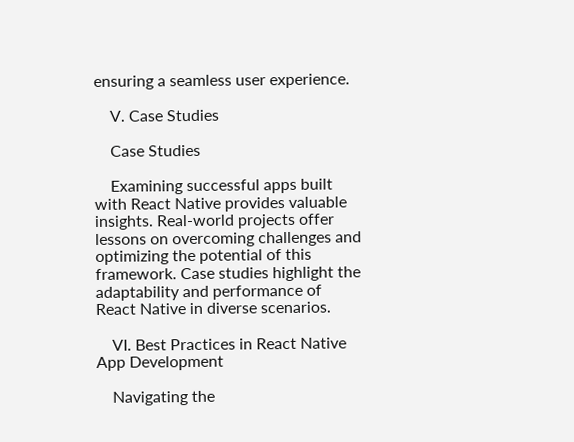ensuring a seamless user experience.

    V. Case Studies

    Case Studies

    Examining successful apps built with React Native provides valuable insights. Real-world projects offer lessons on overcoming challenges and optimizing the potential of this framework. Case studies highlight the adaptability and performance of React Native in diverse scenarios.

    VI. Best Practices in React Native App Development

    Navigating the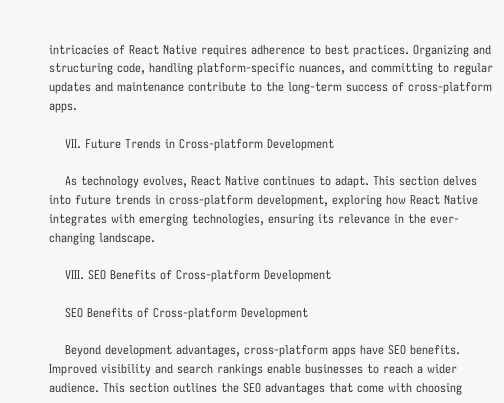intricacies of React Native requires adherence to best practices. Organizing and structuring code, handling platform-specific nuances, and committing to regular updates and maintenance contribute to the long-term success of cross-platform apps.

    VII. Future Trends in Cross-platform Development

    As technology evolves, React Native continues to adapt. This section delves into future trends in cross-platform development, exploring how React Native integrates with emerging technologies, ensuring its relevance in the ever-changing landscape.

    VIII. SEO Benefits of Cross-platform Development

    SEO Benefits of Cross-platform Development

    Beyond development advantages, cross-platform apps have SEO benefits. Improved visibility and search rankings enable businesses to reach a wider audience. This section outlines the SEO advantages that come with choosing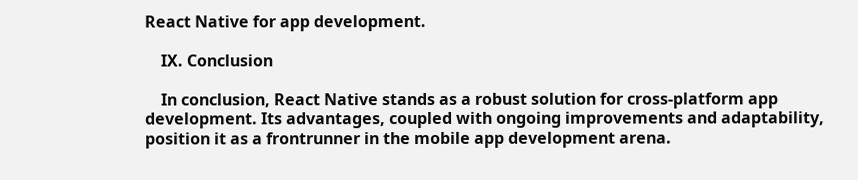React Native for app development.

    IX. Conclusion

    In conclusion, React Native stands as a robust solution for cross-platform app development. Its advantages, coupled with ongoing improvements and adaptability, position it as a frontrunner in the mobile app development arena.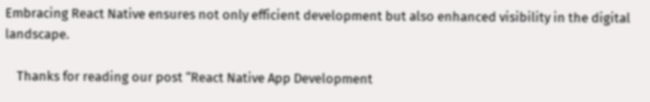Embracing React Native ensures not only efficient development but also enhanced visibility in the digital landscape.

    Thanks for reading our post “React Native App Development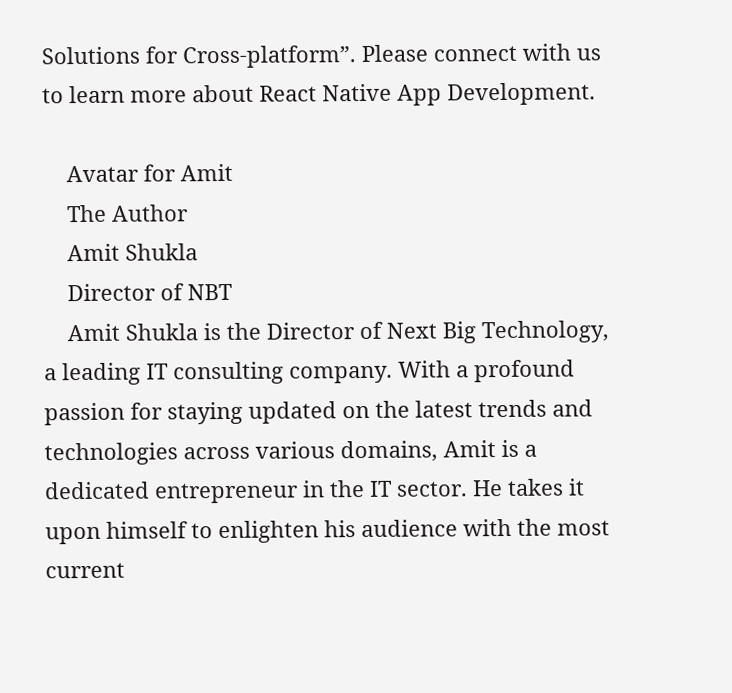Solutions for Cross-platform”. Please connect with us to learn more about React Native App Development.

    Avatar for Amit
    The Author
    Amit Shukla
    Director of NBT
    Amit Shukla is the Director of Next Big Technology, a leading IT consulting company. With a profound passion for staying updated on the latest trends and technologies across various domains, Amit is a dedicated entrepreneur in the IT sector. He takes it upon himself to enlighten his audience with the most current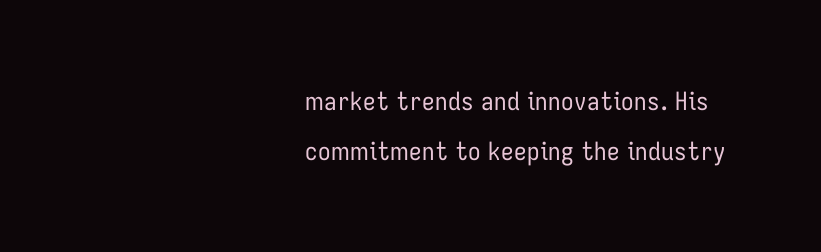market trends and innovations. His commitment to keeping the industry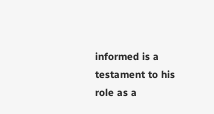informed is a testament to his role as a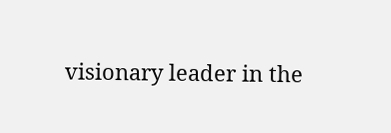visionary leader in the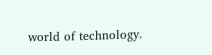world of technology.